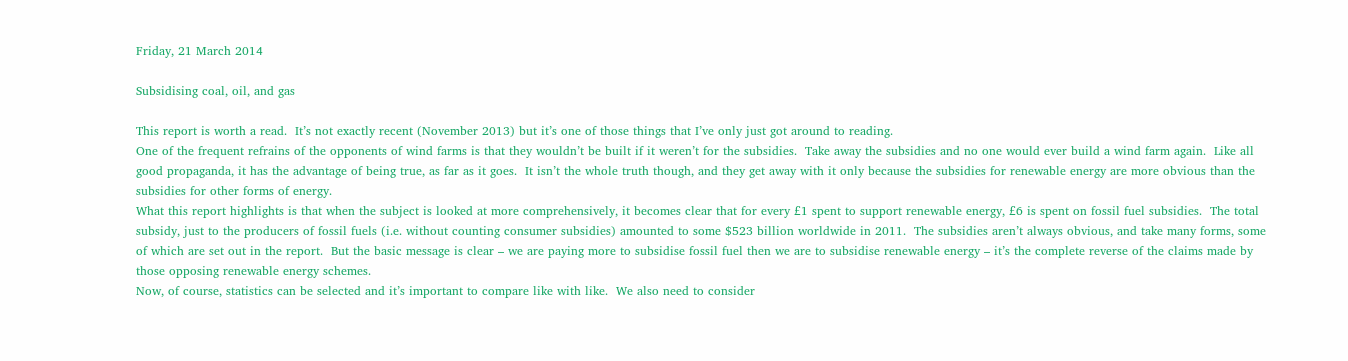Friday, 21 March 2014

Subsidising coal, oil, and gas

This report is worth a read.  It’s not exactly recent (November 2013) but it’s one of those things that I’ve only just got around to reading.
One of the frequent refrains of the opponents of wind farms is that they wouldn’t be built if it weren’t for the subsidies.  Take away the subsidies and no one would ever build a wind farm again.  Like all good propaganda, it has the advantage of being true, as far as it goes.  It isn’t the whole truth though, and they get away with it only because the subsidies for renewable energy are more obvious than the subsidies for other forms of energy.
What this report highlights is that when the subject is looked at more comprehensively, it becomes clear that for every £1 spent to support renewable energy, £6 is spent on fossil fuel subsidies.  The total subsidy, just to the producers of fossil fuels (i.e. without counting consumer subsidies) amounted to some $523 billion worldwide in 2011.  The subsidies aren’t always obvious, and take many forms, some of which are set out in the report.  But the basic message is clear – we are paying more to subsidise fossil fuel then we are to subsidise renewable energy – it’s the complete reverse of the claims made by those opposing renewable energy schemes.
Now, of course, statistics can be selected and it’s important to compare like with like.  We also need to consider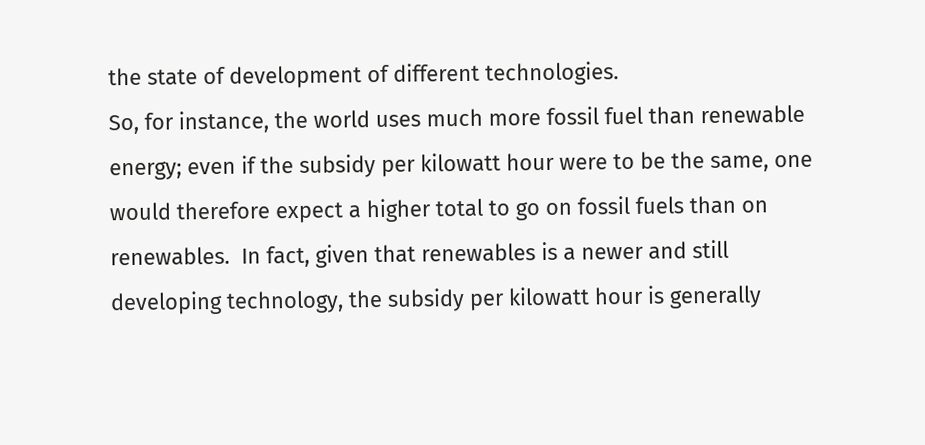the state of development of different technologies.
So, for instance, the world uses much more fossil fuel than renewable energy; even if the subsidy per kilowatt hour were to be the same, one would therefore expect a higher total to go on fossil fuels than on renewables.  In fact, given that renewables is a newer and still developing technology, the subsidy per kilowatt hour is generally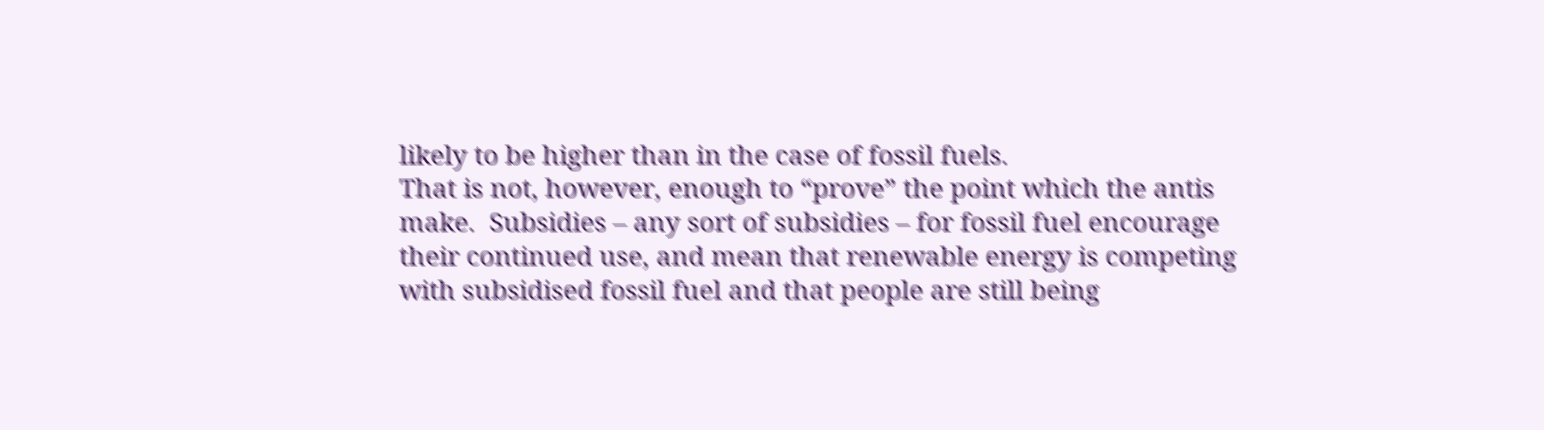likely to be higher than in the case of fossil fuels.
That is not, however, enough to “prove” the point which the antis make.  Subsidies – any sort of subsidies – for fossil fuel encourage their continued use, and mean that renewable energy is competing with subsidised fossil fuel and that people are still being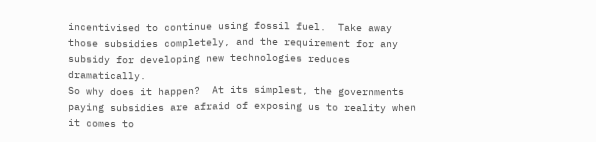incentivised to continue using fossil fuel.  Take away those subsidies completely, and the requirement for any subsidy for developing new technologies reduces dramatically.
So why does it happen?  At its simplest, the governments paying subsidies are afraid of exposing us to reality when it comes to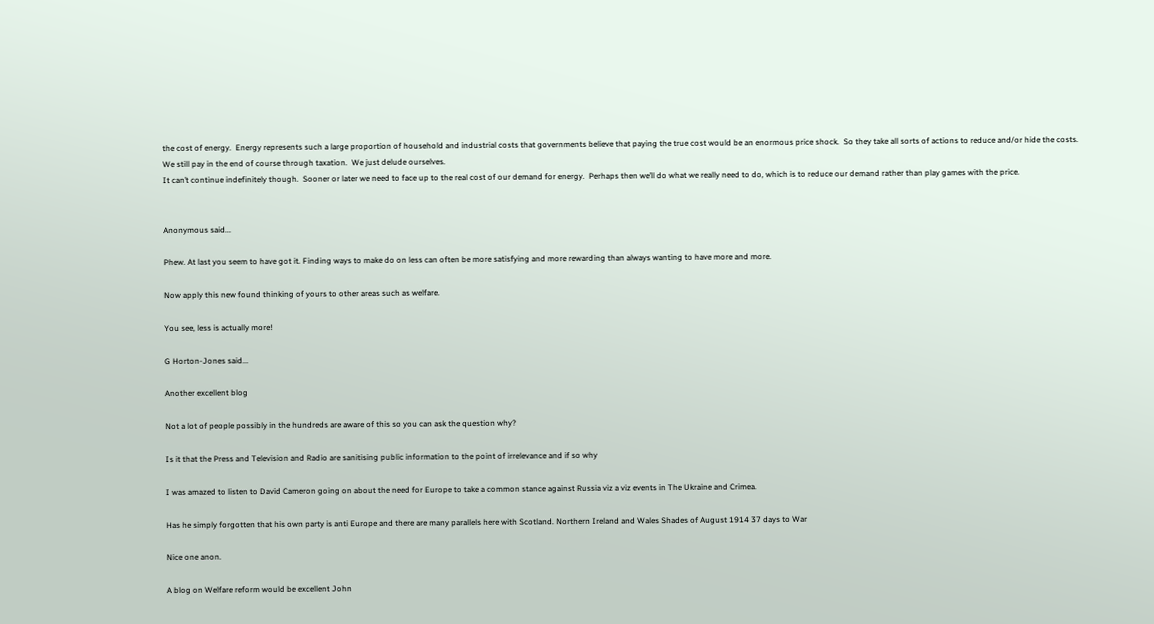the cost of energy.  Energy represents such a large proportion of household and industrial costs that governments believe that paying the true cost would be an enormous price shock.  So they take all sorts of actions to reduce and/or hide the costs.  We still pay in the end of course through taxation.  We just delude ourselves.
It can’t continue indefinitely though.  Sooner or later we need to face up to the real cost of our demand for energy.  Perhaps then we’ll do what we really need to do, which is to reduce our demand rather than play games with the price.


Anonymous said...

Phew. At last you seem to have got it. Finding ways to make do on less can often be more satisfying and more rewarding than always wanting to have more and more.

Now apply this new found thinking of yours to other areas such as welfare.

You see, less is actually more!

G Horton-Jones said...

Another excellent blog

Not a lot of people possibly in the hundreds are aware of this so you can ask the question why?

Is it that the Press and Television and Radio are sanitising public information to the point of irrelevance and if so why

I was amazed to listen to David Cameron going on about the need for Europe to take a common stance against Russia viz a viz events in The Ukraine and Crimea.

Has he simply forgotten that his own party is anti Europe and there are many parallels here with Scotland. Northern Ireland and Wales Shades of August 1914 37 days to War

Nice one anon.

A blog on Welfare reform would be excellent John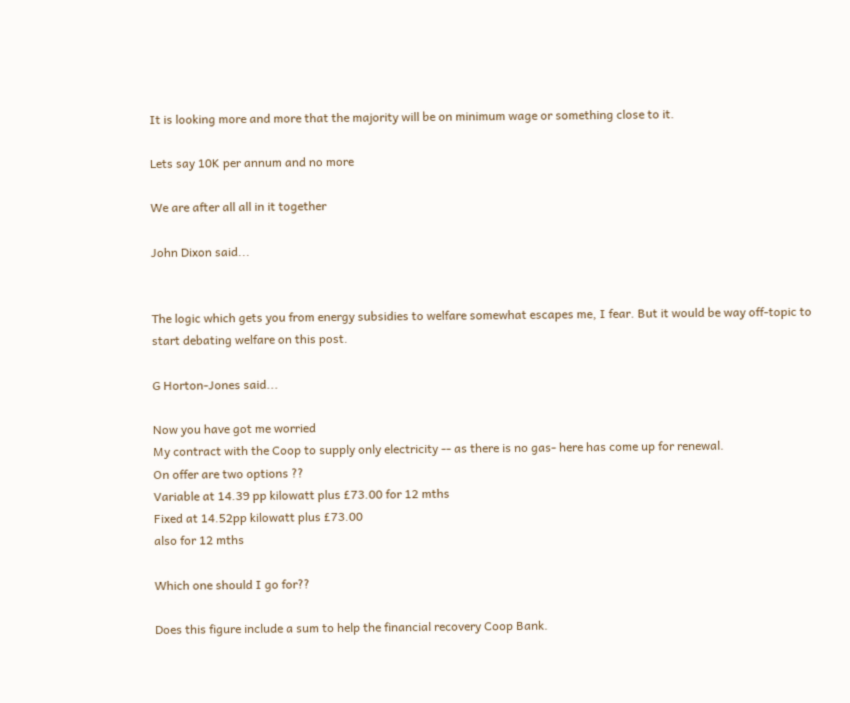It is looking more and more that the majority will be on minimum wage or something close to it.

Lets say 10K per annum and no more

We are after all all in it together

John Dixon said...


The logic which gets you from energy subsidies to welfare somewhat escapes me, I fear. But it would be way off-topic to start debating welfare on this post.

G Horton-Jones said...

Now you have got me worried
My contract with the Coop to supply only electricity -- as there is no gas- here has come up for renewal.
On offer are two options ??
Variable at 14.39 pp kilowatt plus £73.00 for 12 mths
Fixed at 14.52pp kilowatt plus £73.00
also for 12 mths

Which one should I go for??

Does this figure include a sum to help the financial recovery Coop Bank.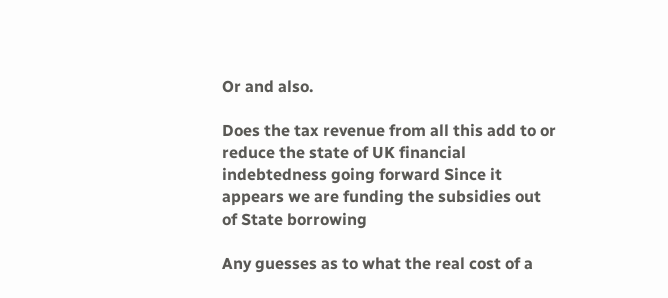Or and also.

Does the tax revenue from all this add to or reduce the state of UK financial indebtedness going forward Since it appears we are funding the subsidies out of State borrowing

Any guesses as to what the real cost of a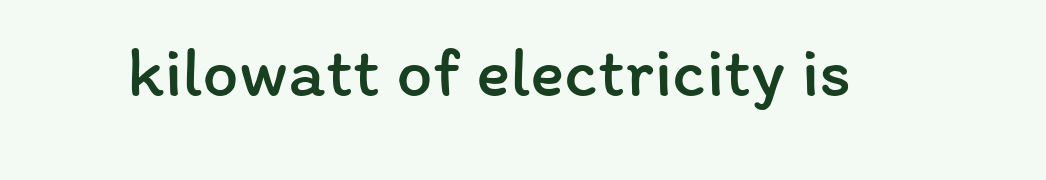kilowatt of electricity is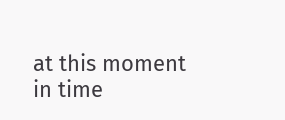at this moment in time